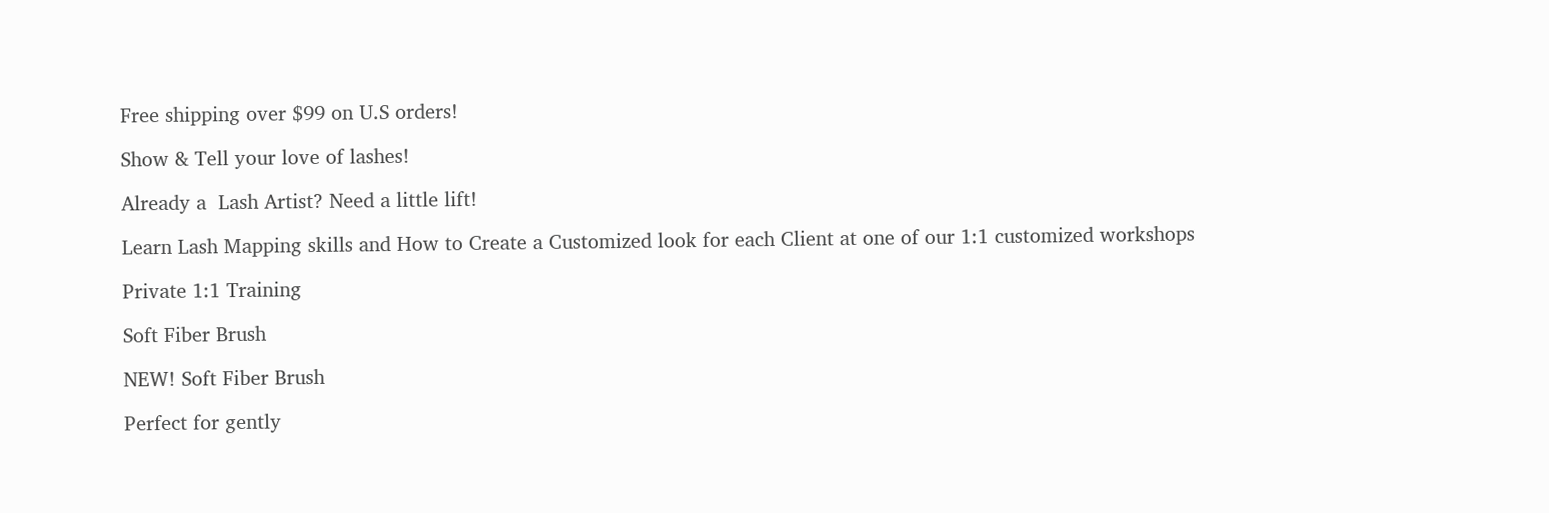Free shipping over $99 on U.S orders!

Show & Tell your love of lashes!

Already a  Lash Artist? Need a little lift!

Learn Lash Mapping skills and How to Create a Customized look for each Client at one of our 1:1 customized workshops

Private 1:1 Training

Soft Fiber Brush

NEW! Soft Fiber Brush

Perfect for gently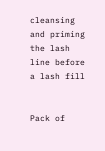cleansing and priming the lash line before a lash fill


Pack of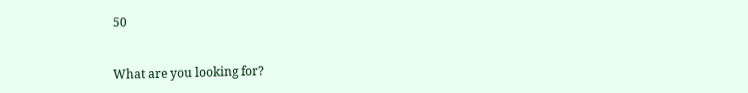50


What are you looking for?